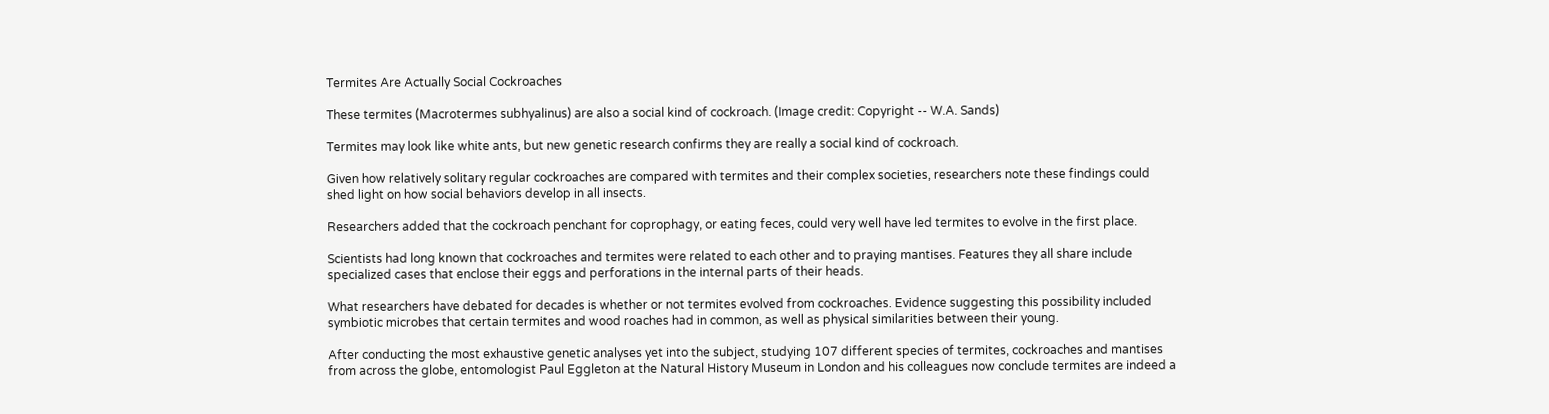Termites Are Actually Social Cockroaches

These termites (Macrotermes subhyalinus) are also a social kind of cockroach. (Image credit: Copyright -- W.A. Sands)

Termites may look like white ants, but new genetic research confirms they are really a social kind of cockroach.

Given how relatively solitary regular cockroaches are compared with termites and their complex societies, researchers note these findings could shed light on how social behaviors develop in all insects.

Researchers added that the cockroach penchant for coprophagy, or eating feces, could very well have led termites to evolve in the first place.

Scientists had long known that cockroaches and termites were related to each other and to praying mantises. Features they all share include specialized cases that enclose their eggs and perforations in the internal parts of their heads.

What researchers have debated for decades is whether or not termites evolved from cockroaches. Evidence suggesting this possibility included symbiotic microbes that certain termites and wood roaches had in common, as well as physical similarities between their young.

After conducting the most exhaustive genetic analyses yet into the subject, studying 107 different species of termites, cockroaches and mantises from across the globe, entomologist Paul Eggleton at the Natural History Museum in London and his colleagues now conclude termites are indeed a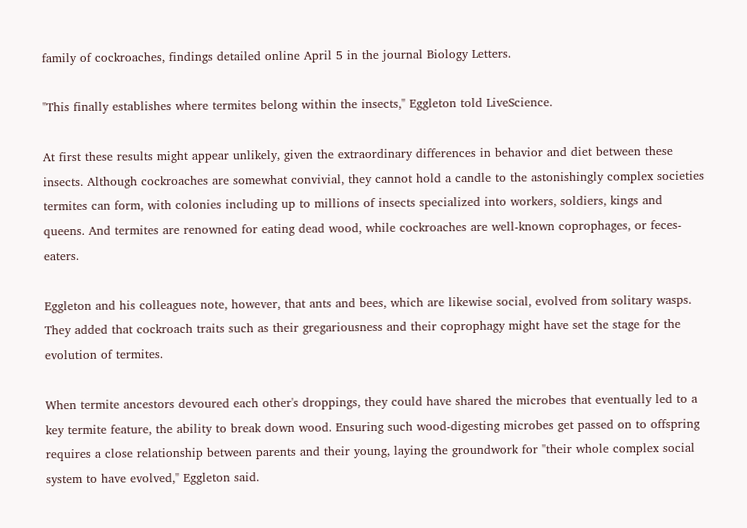family of cockroaches, findings detailed online April 5 in the journal Biology Letters.

"This finally establishes where termites belong within the insects," Eggleton told LiveScience.

At first these results might appear unlikely, given the extraordinary differences in behavior and diet between these insects. Although cockroaches are somewhat convivial, they cannot hold a candle to the astonishingly complex societies termites can form, with colonies including up to millions of insects specialized into workers, soldiers, kings and queens. And termites are renowned for eating dead wood, while cockroaches are well-known coprophages, or feces-eaters.

Eggleton and his colleagues note, however, that ants and bees, which are likewise social, evolved from solitary wasps. They added that cockroach traits such as their gregariousness and their coprophagy might have set the stage for the evolution of termites.

When termite ancestors devoured each other's droppings, they could have shared the microbes that eventually led to a key termite feature, the ability to break down wood. Ensuring such wood-digesting microbes get passed on to offspring requires a close relationship between parents and their young, laying the groundwork for "their whole complex social system to have evolved," Eggleton said.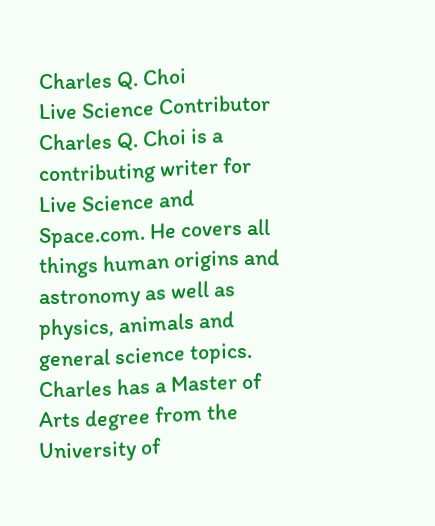Charles Q. Choi
Live Science Contributor
Charles Q. Choi is a contributing writer for Live Science and Space.com. He covers all things human origins and astronomy as well as physics, animals and general science topics. Charles has a Master of Arts degree from the University of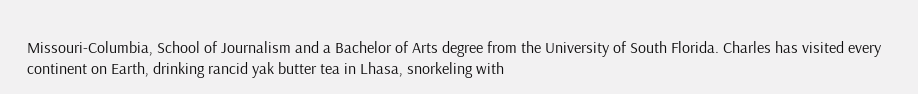Missouri-Columbia, School of Journalism and a Bachelor of Arts degree from the University of South Florida. Charles has visited every continent on Earth, drinking rancid yak butter tea in Lhasa, snorkeling with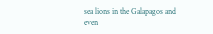sea lions in the Galapagos and even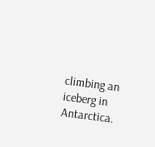climbing an iceberg in Antarctica.